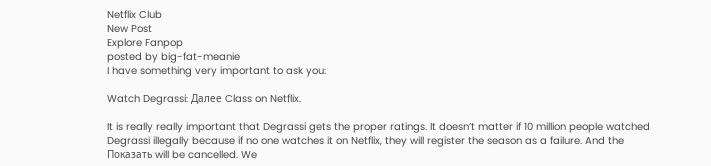Netflix Club
New Post
Explore Fanpop
posted by big-fat-meanie
I have something very important to ask you:

Watch Degrassi: Далее Class on Netflix.

It is really really important that Degrassi gets the proper ratings. It doesn’t matter if 10 million people watched Degrassi illegally because if no one watches it on Netflix, they will register the season as a failure. And the Показать will be cancelled. We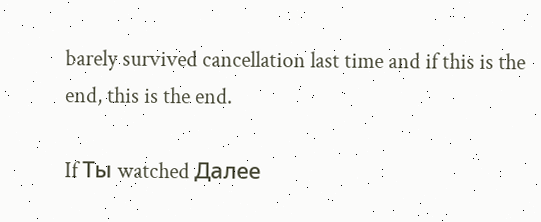barely survived cancellation last time and if this is the end, this is the end.

If Ты watched Далее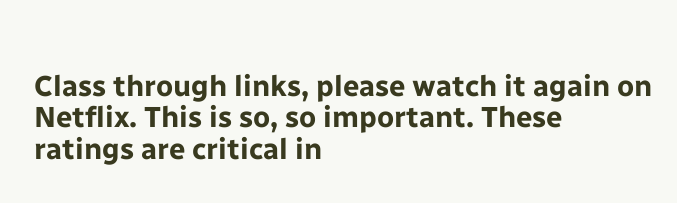Class through links, please watch it again on Netflix. This is so, so important. These ratings are critical in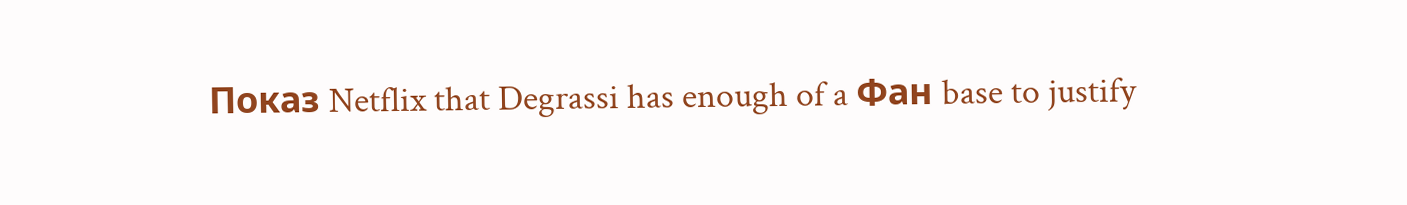Показ Netflix that Degrassi has enough of a Фан base to justify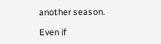another season.

Even if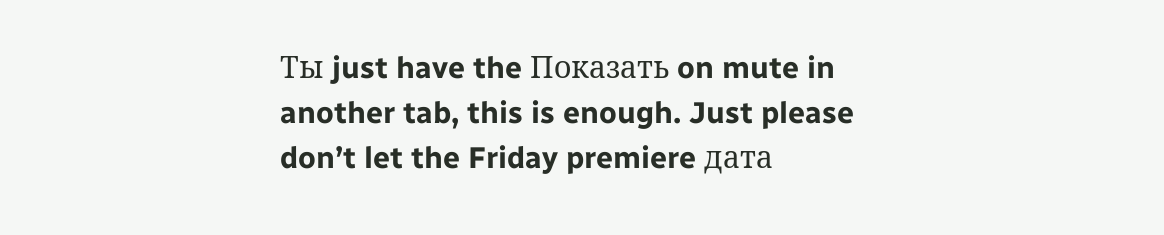Ты just have the Показать on mute in another tab, this is enough. Just please don’t let the Friday premiere дата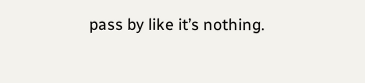pass by like it’s nothing.